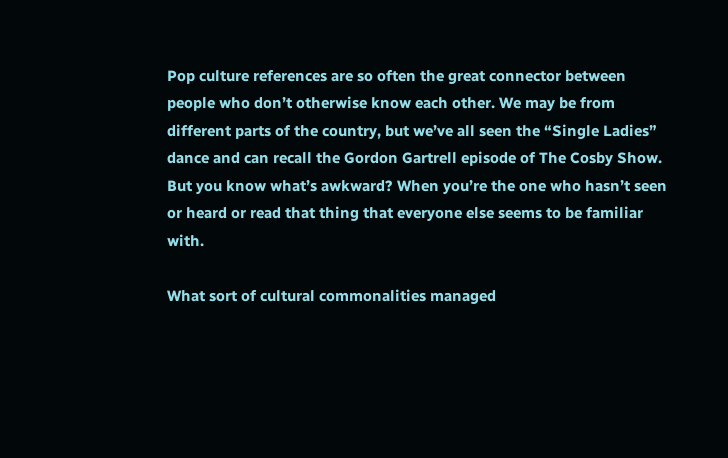Pop culture references are so often the great connector between people who don’t otherwise know each other. We may be from different parts of the country, but we’ve all seen the “Single Ladies” dance and can recall the Gordon Gartrell episode of The Cosby Show.  But you know what’s awkward? When you’re the one who hasn’t seen or heard or read that thing that everyone else seems to be familiar with.

What sort of cultural commonalities managed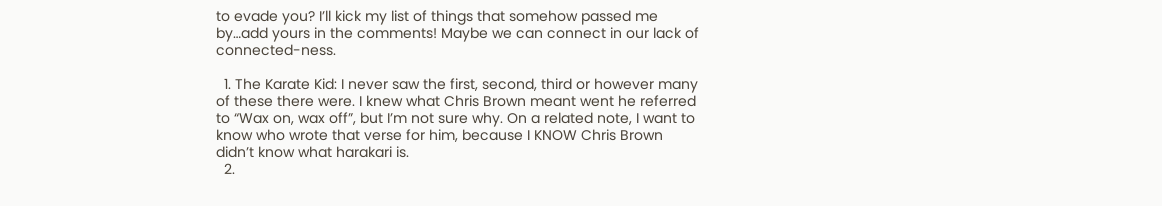to evade you? I’ll kick my list of things that somehow passed me by…add yours in the comments! Maybe we can connect in our lack of connected-ness.

  1. The Karate Kid: I never saw the first, second, third or however many of these there were. I knew what Chris Brown meant went he referred to “Wax on, wax off”, but I’m not sure why. On a related note, I want to know who wrote that verse for him, because I KNOW Chris Brown didn’t know what harakari is.
  2.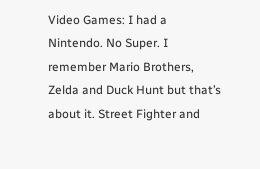Video Games: I had a Nintendo. No Super. I remember Mario Brothers, Zelda and Duck Hunt but that’s about it. Street Fighter and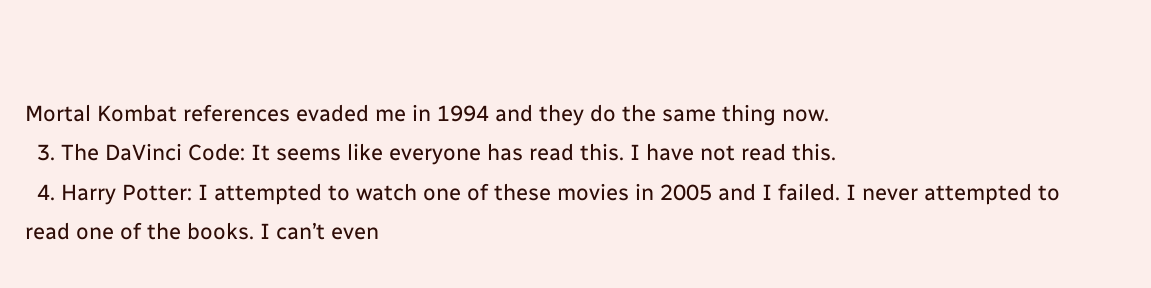Mortal Kombat references evaded me in 1994 and they do the same thing now.
  3. The DaVinci Code: It seems like everyone has read this. I have not read this.
  4. Harry Potter: I attempted to watch one of these movies in 2005 and I failed. I never attempted to read one of the books. I can’t even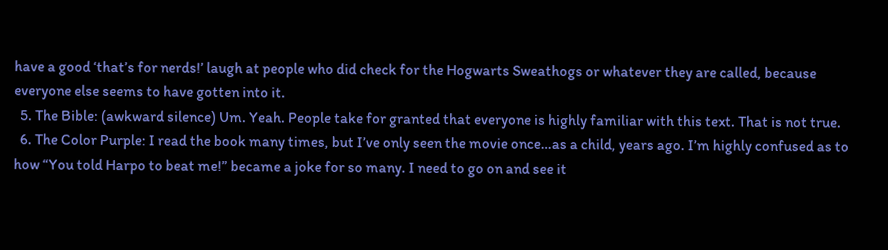have a good ‘that’s for nerds!’ laugh at people who did check for the Hogwarts Sweathogs or whatever they are called, because everyone else seems to have gotten into it.
  5. The Bible: (awkward silence) Um. Yeah. People take for granted that everyone is highly familiar with this text. That is not true.
  6. The Color Purple: I read the book many times, but I’ve only seen the movie once…as a child, years ago. I’m highly confused as to how “You told Harpo to beat me!” became a joke for so many. I need to go on and see it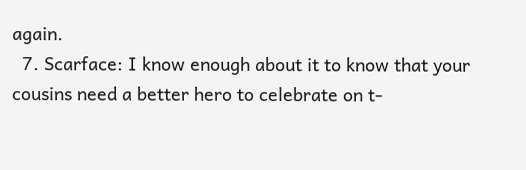again.
  7. Scarface: I know enough about it to know that your cousins need a better hero to celebrate on t-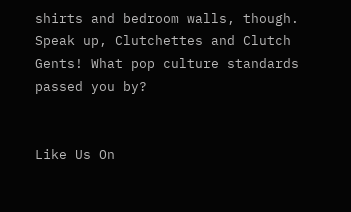shirts and bedroom walls, though.
Speak up, Clutchettes and Clutch Gents! What pop culture standards passed you by?


Like Us On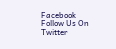Facebook Follow Us On Twitter